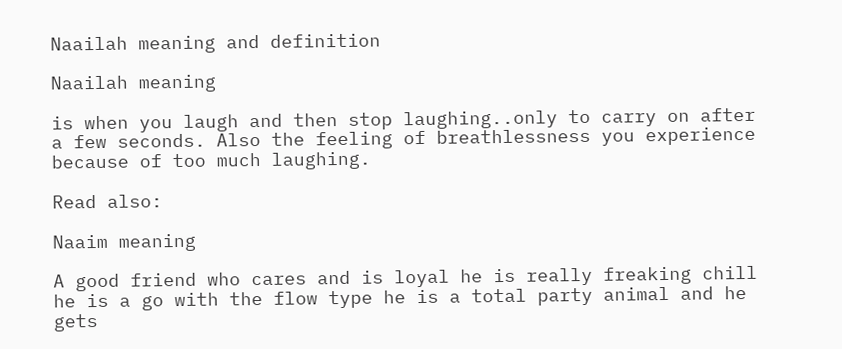Naailah meaning and definition

Naailah meaning

is when you laugh and then stop laughing..only to carry on after a few seconds. Also the feeling of breathlessness you experience because of too much laughing.

Read also:

Naaim meaning

A good friend who cares and is loyal he is really freaking chill he is a go with the flow type he is a total party animal and he gets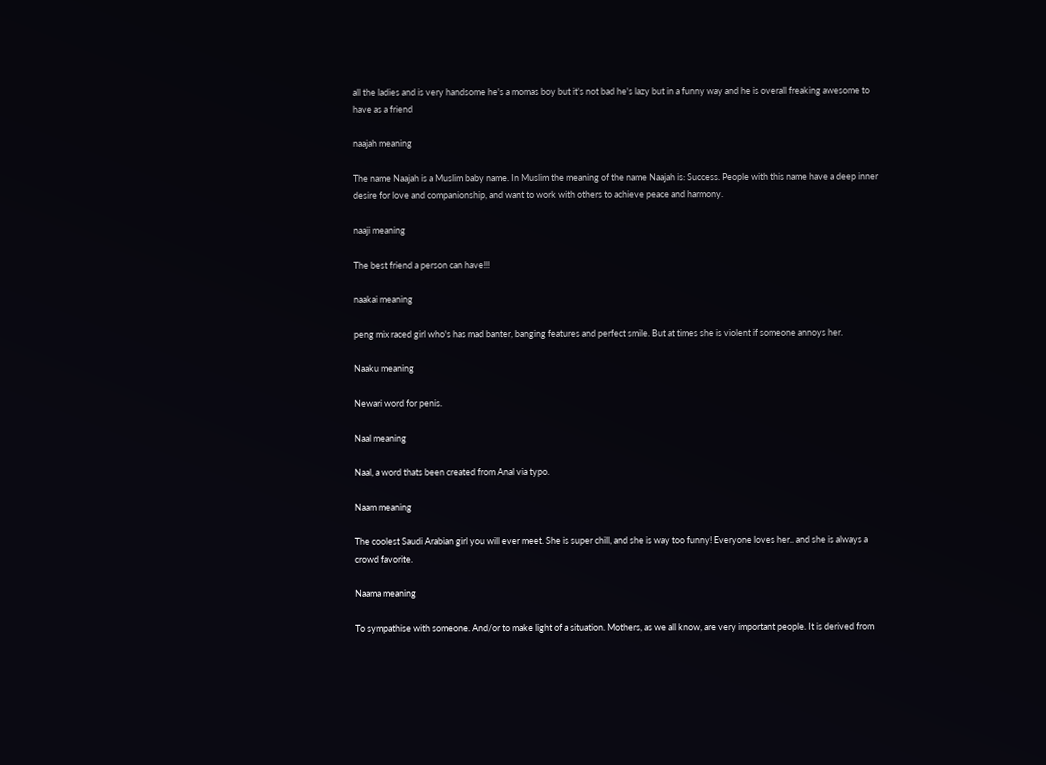all the ladies and is very handsome he's a momas boy but it's not bad he's lazy but in a funny way and he is overall freaking awesome to have as a friend

naajah meaning

The name Naajah is a Muslim baby name. In Muslim the meaning of the name Naajah is: Success. People with this name have a deep inner desire for love and companionship, and want to work with others to achieve peace and harmony.

naaji meaning

The best friend a person can have!!!

naakai meaning

peng mix raced girl who's has mad banter, banging features and perfect smile. But at times she is violent if someone annoys her.

Naaku meaning

Newari word for penis.

Naal meaning

Naal, a word thats been created from Anal via typo.

Naam meaning

The coolest Saudi Arabian girl you will ever meet. She is super chill, and she is way too funny! Everyone loves her.. and she is always a crowd favorite.

Naama meaning

To sympathise with someone. And/or to make light of a situation. Mothers, as we all know, are very important people. It is derived from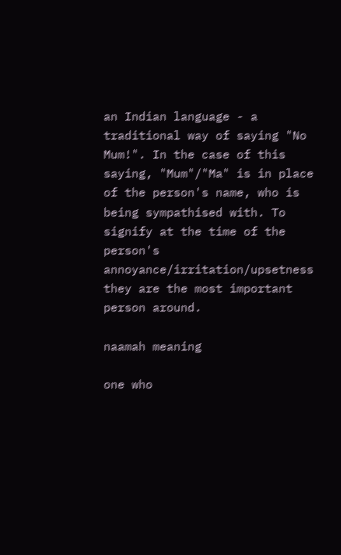an Indian language - a traditional way of saying "No Mum!". In the case of this saying, "Mum"/"Ma" is in place of the person's name, who is being sympathised with. To signify at the time of the person's annoyance/irritation/upsetness they are the most important person around.

naamah meaning

one who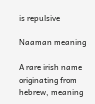is repulsive

Naaman meaning

A rare irish name originating from hebrew, meaning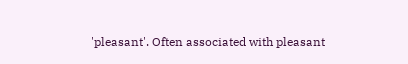'pleasant'. Often associated with pleasant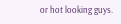or hot looking guys.